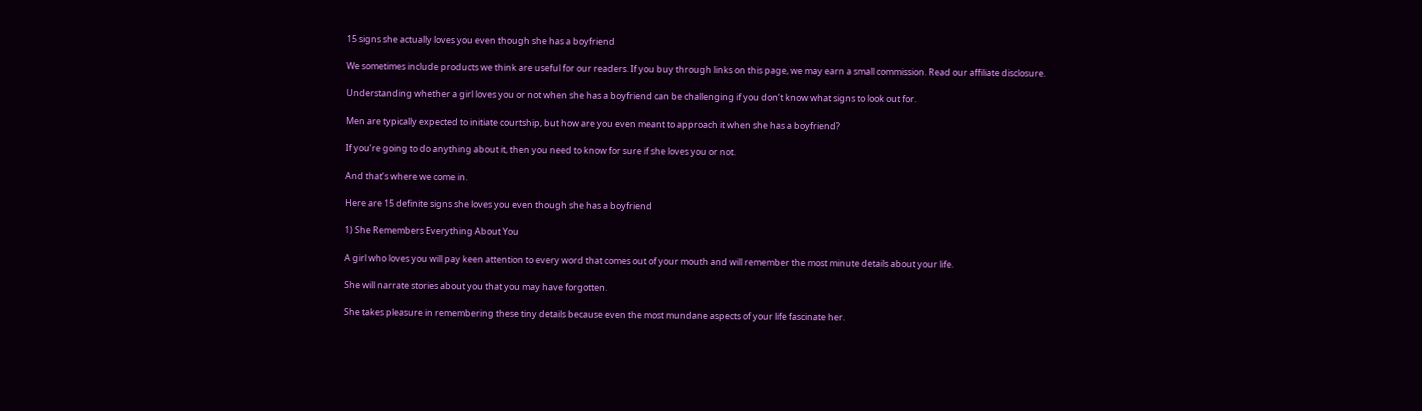15 signs she actually loves you even though she has a boyfriend

We sometimes include products we think are useful for our readers. If you buy through links on this page, we may earn a small commission. Read our affiliate disclosure.

Understanding whether a girl loves you or not when she has a boyfriend can be challenging if you don’t know what signs to look out for.

Men are typically expected to initiate courtship, but how are you even meant to approach it when she has a boyfriend?

If you’re going to do anything about it, then you need to know for sure if she loves you or not.

And that’s where we come in.

Here are 15 definite signs she loves you even though she has a boyfriend

1) She Remembers Everything About You

A girl who loves you will pay keen attention to every word that comes out of your mouth and will remember the most minute details about your life.

She will narrate stories about you that you may have forgotten.

She takes pleasure in remembering these tiny details because even the most mundane aspects of your life fascinate her.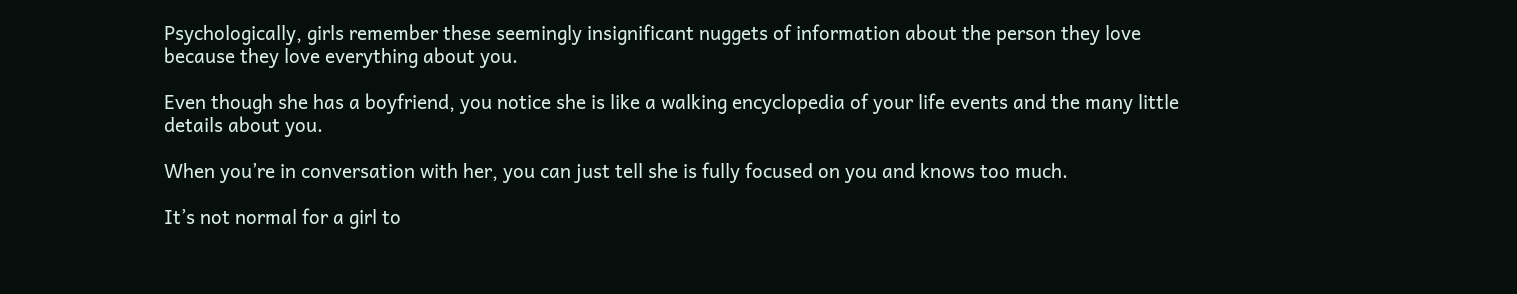Psychologically, girls remember these seemingly insignificant nuggets of information about the person they love because they love everything about you.

Even though she has a boyfriend, you notice she is like a walking encyclopedia of your life events and the many little details about you.

When you’re in conversation with her, you can just tell she is fully focused on you and knows too much.

It’s not normal for a girl to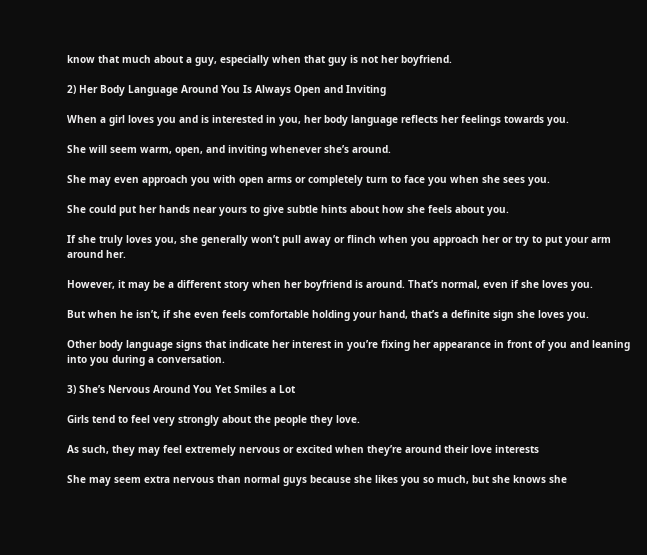know that much about a guy, especially when that guy is not her boyfriend.

2) Her Body Language Around You Is Always Open and Inviting

When a girl loves you and is interested in you, her body language reflects her feelings towards you.

She will seem warm, open, and inviting whenever she’s around.

She may even approach you with open arms or completely turn to face you when she sees you.

She could put her hands near yours to give subtle hints about how she feels about you.

If she truly loves you, she generally won’t pull away or flinch when you approach her or try to put your arm around her.

However, it may be a different story when her boyfriend is around. That’s normal, even if she loves you.

But when he isn’t, if she even feels comfortable holding your hand, that’s a definite sign she loves you.

Other body language signs that indicate her interest in you’re fixing her appearance in front of you and leaning into you during a conversation.

3) She’s Nervous Around You Yet Smiles a Lot

Girls tend to feel very strongly about the people they love.

As such, they may feel extremely nervous or excited when they’re around their love interests

She may seem extra nervous than normal guys because she likes you so much, but she knows she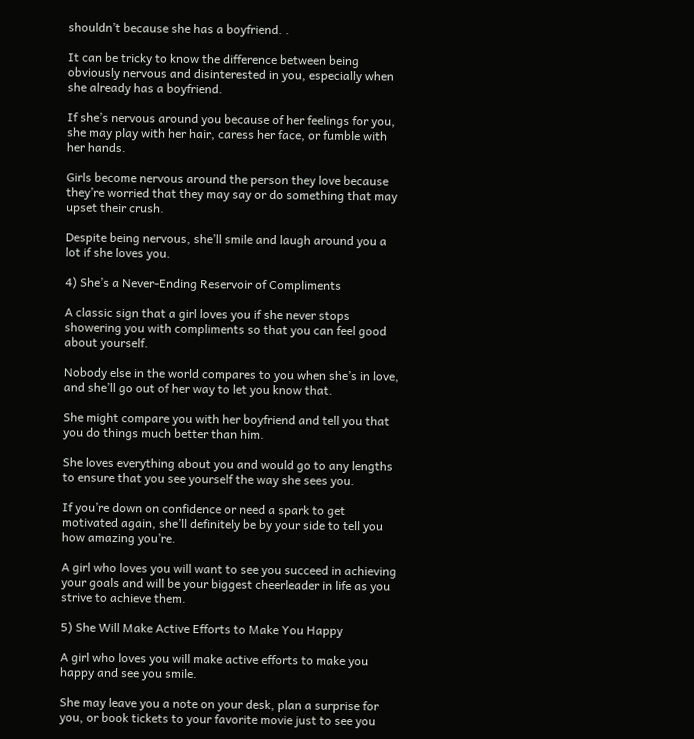shouldn’t because she has a boyfriend. .

It can be tricky to know the difference between being obviously nervous and disinterested in you, especially when she already has a boyfriend.

If she’s nervous around you because of her feelings for you, she may play with her hair, caress her face, or fumble with her hands.

Girls become nervous around the person they love because they’re worried that they may say or do something that may upset their crush.

Despite being nervous, she’ll smile and laugh around you a lot if she loves you.

4) She’s a Never-Ending Reservoir of Compliments

A classic sign that a girl loves you if she never stops showering you with compliments so that you can feel good about yourself.

Nobody else in the world compares to you when she’s in love, and she’ll go out of her way to let you know that.

She might compare you with her boyfriend and tell you that you do things much better than him.

She loves everything about you and would go to any lengths to ensure that you see yourself the way she sees you.

If you’re down on confidence or need a spark to get motivated again, she’ll definitely be by your side to tell you how amazing you’re.

A girl who loves you will want to see you succeed in achieving your goals and will be your biggest cheerleader in life as you strive to achieve them.

5) She Will Make Active Efforts to Make You Happy

A girl who loves you will make active efforts to make you happy and see you smile.

She may leave you a note on your desk, plan a surprise for you, or book tickets to your favorite movie just to see you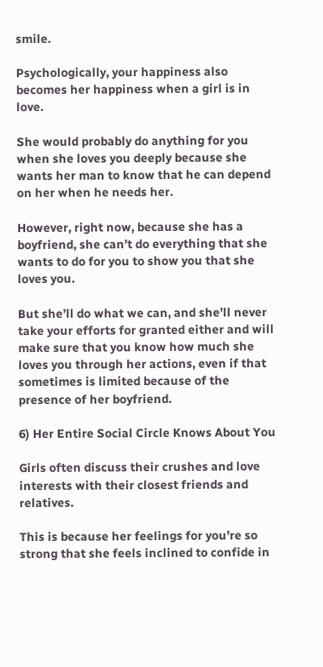smile.

Psychologically, your happiness also becomes her happiness when a girl is in love.

She would probably do anything for you when she loves you deeply because she wants her man to know that he can depend on her when he needs her.

However, right now, because she has a boyfriend, she can’t do everything that she wants to do for you to show you that she loves you.

But she’ll do what we can, and she’ll never take your efforts for granted either and will make sure that you know how much she loves you through her actions, even if that sometimes is limited because of the presence of her boyfriend.

6) Her Entire Social Circle Knows About You

Girls often discuss their crushes and love interests with their closest friends and relatives.

This is because her feelings for you’re so strong that she feels inclined to confide in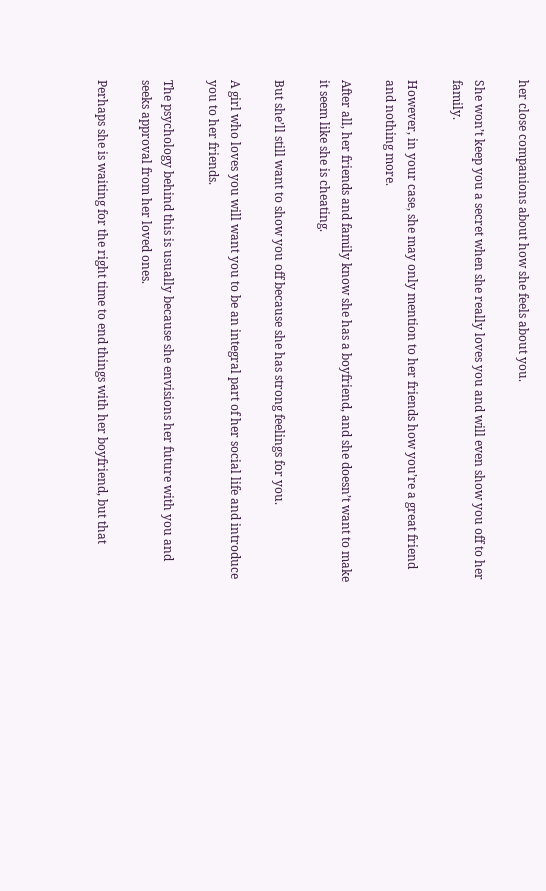her close companions about how she feels about you.

She won’t keep you a secret when she really loves you and will even show you off to her family.

However, in your case, she may only mention to her friends how you’re a great friend and nothing more.

After all, her friends and family know she has a boyfriend, and she doesn’t want to make it seem like she is cheating.

But she’ll still want to show you off because she has strong feelings for you.

A girl who loves you will want you to be an integral part of her social life and introduce you to her friends.

The psychology behind this is usually because she envisions her future with you and seeks approval from her loved ones.

Perhaps she is waiting for the right time to end things with her boyfriend, but that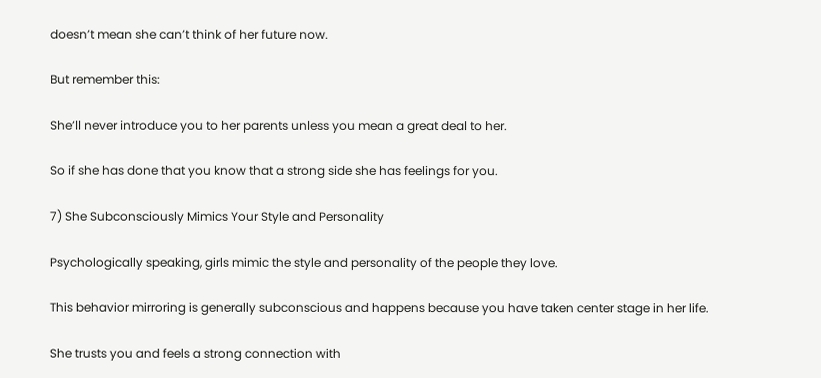doesn’t mean she can’t think of her future now.

But remember this:

She’ll never introduce you to her parents unless you mean a great deal to her.

So if she has done that you know that a strong side she has feelings for you.

7) She Subconsciously Mimics Your Style and Personality

Psychologically speaking, girls mimic the style and personality of the people they love.

This behavior mirroring is generally subconscious and happens because you have taken center stage in her life.

She trusts you and feels a strong connection with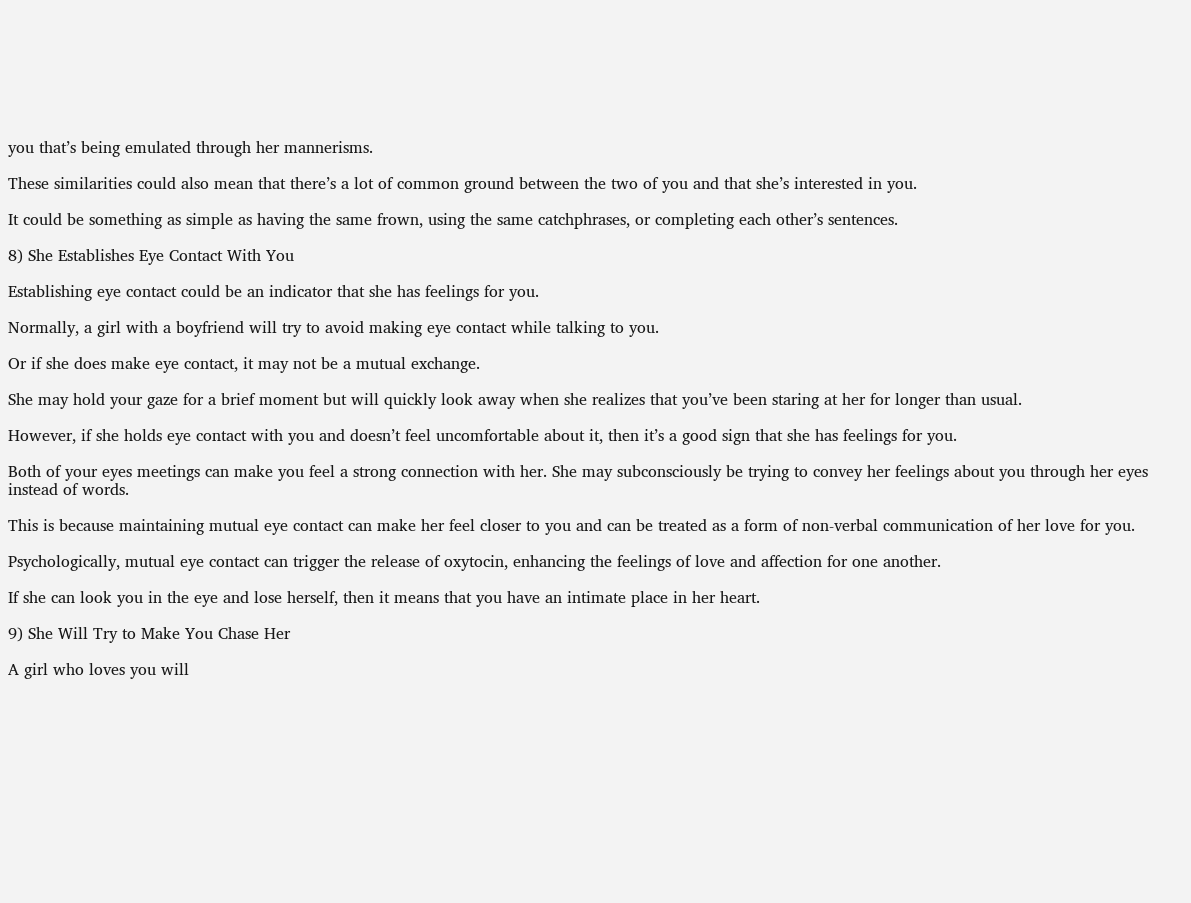you that’s being emulated through her mannerisms.

These similarities could also mean that there’s a lot of common ground between the two of you and that she’s interested in you.

It could be something as simple as having the same frown, using the same catchphrases, or completing each other’s sentences.

8) She Establishes Eye Contact With You

Establishing eye contact could be an indicator that she has feelings for you.

Normally, a girl with a boyfriend will try to avoid making eye contact while talking to you.

Or if she does make eye contact, it may not be a mutual exchange.

She may hold your gaze for a brief moment but will quickly look away when she realizes that you’ve been staring at her for longer than usual.

However, if she holds eye contact with you and doesn’t feel uncomfortable about it, then it’s a good sign that she has feelings for you.

Both of your eyes meetings can make you feel a strong connection with her. She may subconsciously be trying to convey her feelings about you through her eyes instead of words.

This is because maintaining mutual eye contact can make her feel closer to you and can be treated as a form of non-verbal communication of her love for you.

Psychologically, mutual eye contact can trigger the release of oxytocin, enhancing the feelings of love and affection for one another.

If she can look you in the eye and lose herself, then it means that you have an intimate place in her heart.

9) She Will Try to Make You Chase Her

A girl who loves you will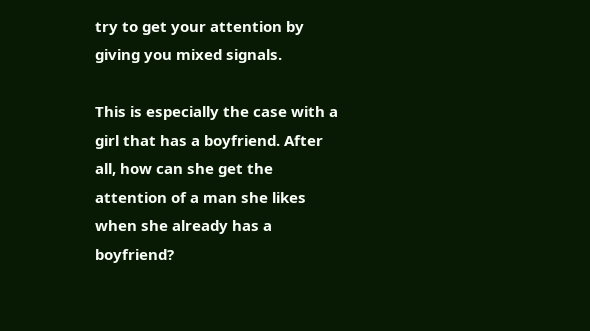try to get your attention by giving you mixed signals.

This is especially the case with a girl that has a boyfriend. After all, how can she get the attention of a man she likes when she already has a boyfriend?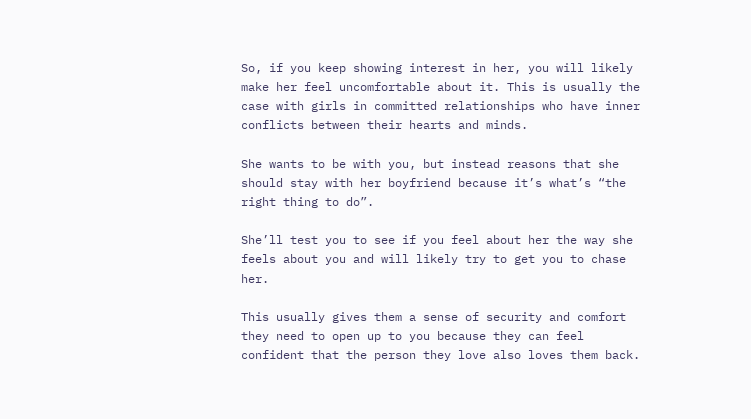So, if you keep showing interest in her, you will likely make her feel uncomfortable about it. This is usually the case with girls in committed relationships who have inner conflicts between their hearts and minds.

She wants to be with you, but instead reasons that she should stay with her boyfriend because it’s what’s “the right thing to do”.

She’ll test you to see if you feel about her the way she feels about you and will likely try to get you to chase her.

This usually gives them a sense of security and comfort they need to open up to you because they can feel confident that the person they love also loves them back.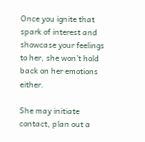Once you ignite that spark of interest and showcase your feelings to her, she won’t hold back on her emotions either.

She may initiate contact, plan out a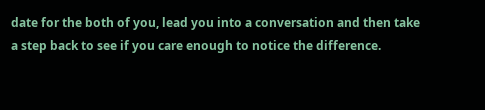date for the both of you, lead you into a conversation and then take a step back to see if you care enough to notice the difference.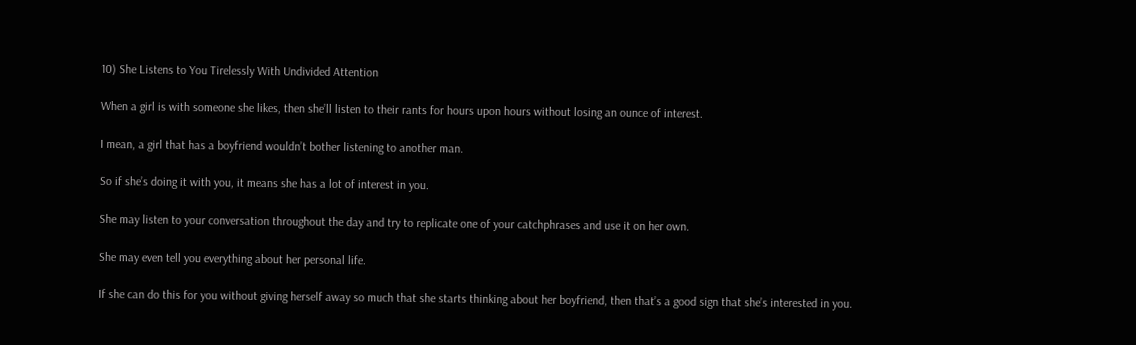10) She Listens to You Tirelessly With Undivided Attention

When a girl is with someone she likes, then she’ll listen to their rants for hours upon hours without losing an ounce of interest.

I mean, a girl that has a boyfriend wouldn’t bother listening to another man.

So if she’s doing it with you, it means she has a lot of interest in you.

She may listen to your conversation throughout the day and try to replicate one of your catchphrases and use it on her own.

She may even tell you everything about her personal life.

If she can do this for you without giving herself away so much that she starts thinking about her boyfriend, then that’s a good sign that she’s interested in you.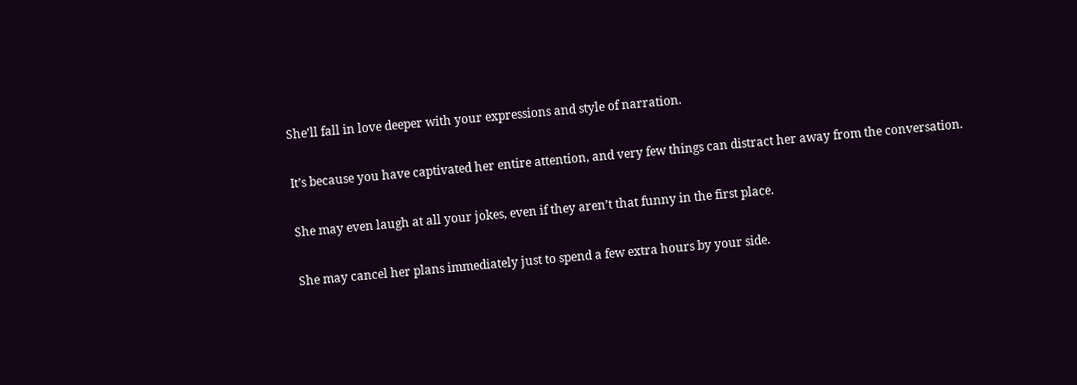She’ll fall in love deeper with your expressions and style of narration.

It’s because you have captivated her entire attention, and very few things can distract her away from the conversation.

She may even laugh at all your jokes, even if they aren’t that funny in the first place.

She may cancel her plans immediately just to spend a few extra hours by your side.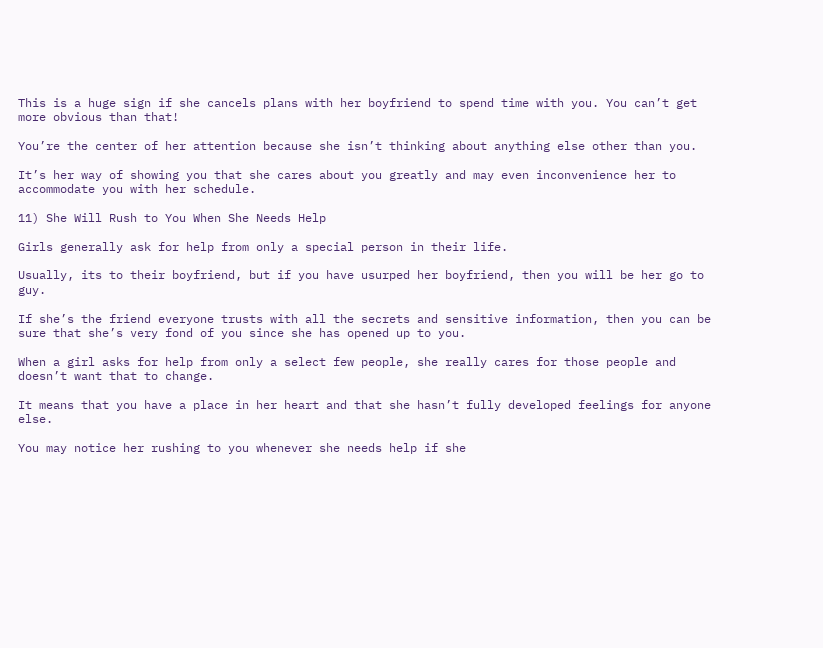This is a huge sign if she cancels plans with her boyfriend to spend time with you. You can’t get more obvious than that!

You’re the center of her attention because she isn’t thinking about anything else other than you.

It’s her way of showing you that she cares about you greatly and may even inconvenience her to accommodate you with her schedule.

11) She Will Rush to You When She Needs Help

Girls generally ask for help from only a special person in their life.

Usually, its to their boyfriend, but if you have usurped her boyfriend, then you will be her go to guy.

If she’s the friend everyone trusts with all the secrets and sensitive information, then you can be sure that she’s very fond of you since she has opened up to you.

When a girl asks for help from only a select few people, she really cares for those people and doesn’t want that to change.

It means that you have a place in her heart and that she hasn’t fully developed feelings for anyone else.

You may notice her rushing to you whenever she needs help if she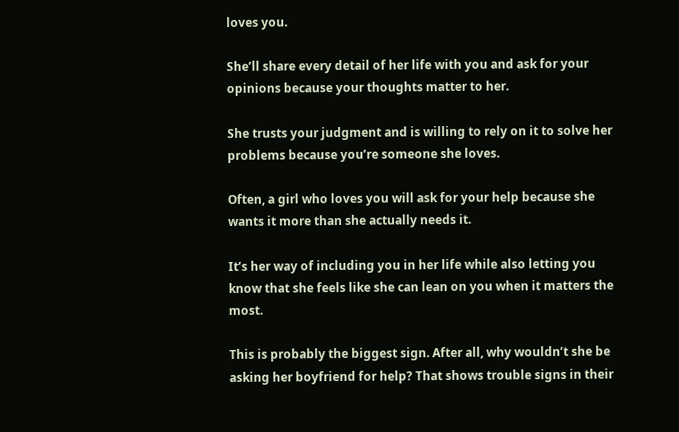loves you.

She’ll share every detail of her life with you and ask for your opinions because your thoughts matter to her.

She trusts your judgment and is willing to rely on it to solve her problems because you’re someone she loves.

Often, a girl who loves you will ask for your help because she wants it more than she actually needs it.

It’s her way of including you in her life while also letting you know that she feels like she can lean on you when it matters the most.

This is probably the biggest sign. After all, why wouldn’t she be asking her boyfriend for help? That shows trouble signs in their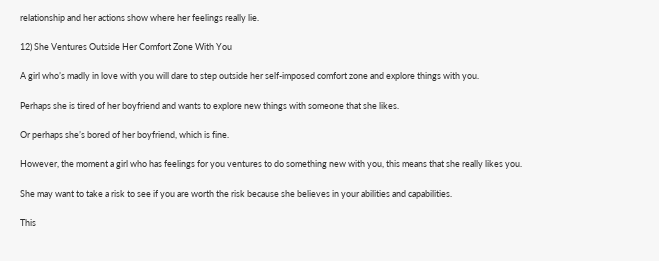relationship and her actions show where her feelings really lie.

12) She Ventures Outside Her Comfort Zone With You

A girl who’s madly in love with you will dare to step outside her self-imposed comfort zone and explore things with you.

Perhaps she is tired of her boyfriend and wants to explore new things with someone that she likes.

Or perhaps she’s bored of her boyfriend, which is fine.

However, the moment a girl who has feelings for you ventures to do something new with you, this means that she really likes you.

She may want to take a risk to see if you are worth the risk because she believes in your abilities and capabilities.

This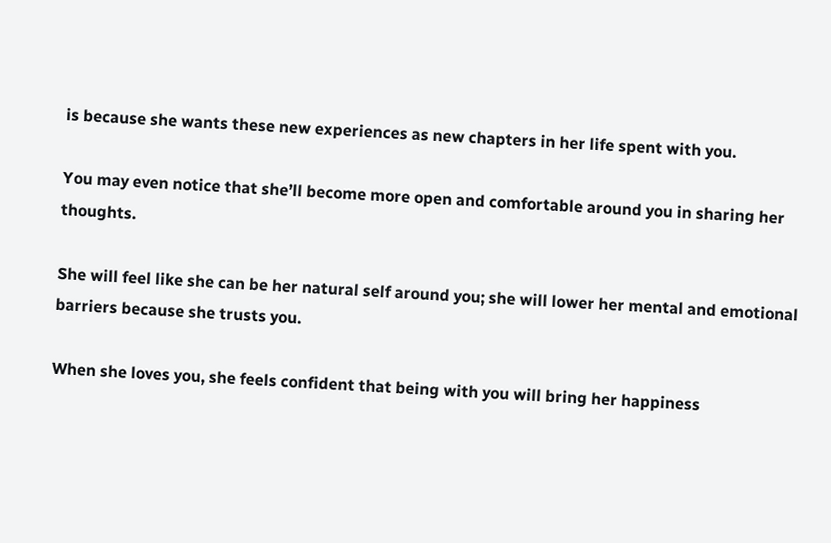is because she wants these new experiences as new chapters in her life spent with you.

You may even notice that she’ll become more open and comfortable around you in sharing her thoughts.

She will feel like she can be her natural self around you; she will lower her mental and emotional barriers because she trusts you.

When she loves you, she feels confident that being with you will bring her happiness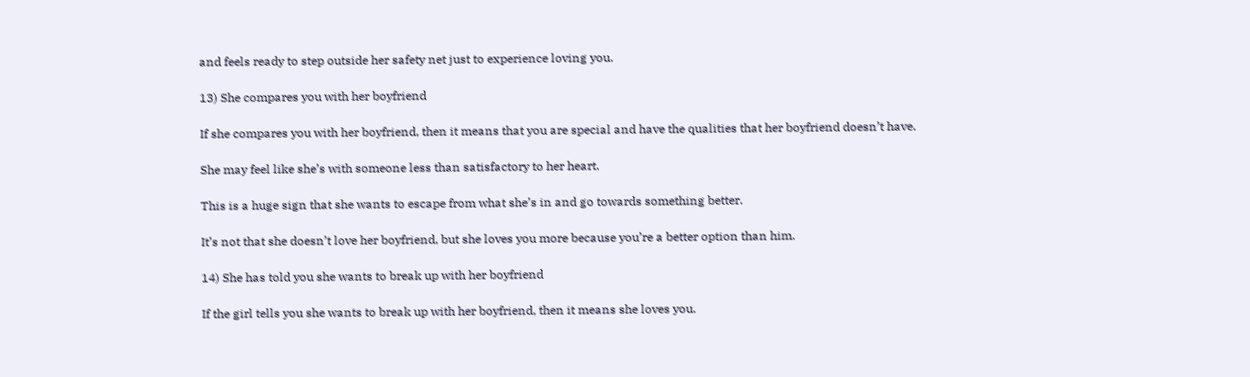and feels ready to step outside her safety net just to experience loving you.

13) She compares you with her boyfriend

If she compares you with her boyfriend, then it means that you are special and have the qualities that her boyfriend doesn’t have.

She may feel like she’s with someone less than satisfactory to her heart.

This is a huge sign that she wants to escape from what she’s in and go towards something better.

It’s not that she doesn’t love her boyfriend, but she loves you more because you’re a better option than him.

14) She has told you she wants to break up with her boyfriend

If the girl tells you she wants to break up with her boyfriend, then it means she loves you.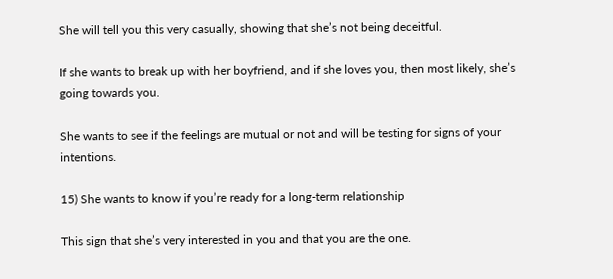She will tell you this very casually, showing that she’s not being deceitful.

If she wants to break up with her boyfriend, and if she loves you, then most likely, she’s going towards you.

She wants to see if the feelings are mutual or not and will be testing for signs of your intentions.

15) She wants to know if you’re ready for a long-term relationship

This sign that she’s very interested in you and that you are the one.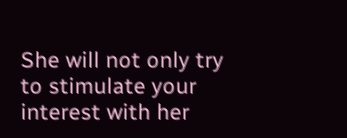She will not only try to stimulate your interest with her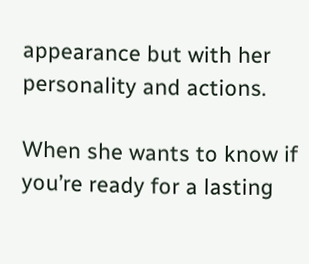appearance but with her personality and actions.

When she wants to know if you’re ready for a lasting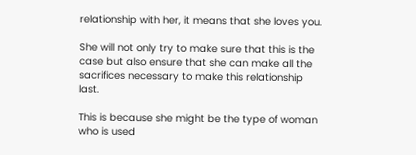relationship with her, it means that she loves you.

She will not only try to make sure that this is the case but also ensure that she can make all the sacrifices necessary to make this relationship last.

This is because she might be the type of woman who is used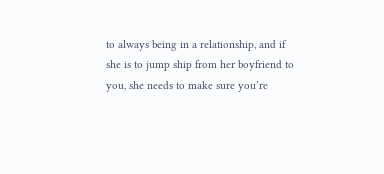to always being in a relationship, and if she is to jump ship from her boyfriend to you, she needs to make sure you’re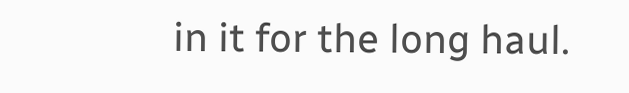in it for the long haul.